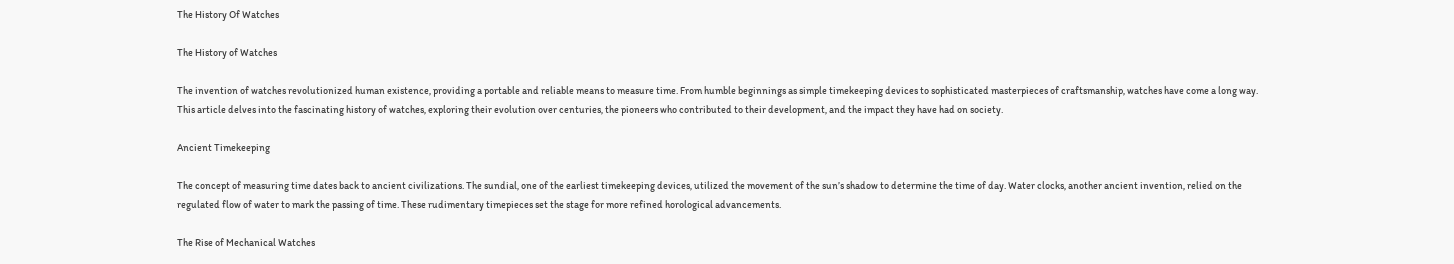The History Of Watches

The History of Watches

The invention of watches revolutionized human existence, providing a portable and reliable means to measure time. From humble beginnings as simple timekeeping devices to sophisticated masterpieces of craftsmanship, watches have come a long way. This article delves into the fascinating history of watches, exploring their evolution over centuries, the pioneers who contributed to their development, and the impact they have had on society.

Ancient Timekeeping

The concept of measuring time dates back to ancient civilizations. The sundial, one of the earliest timekeeping devices, utilized the movement of the sun’s shadow to determine the time of day. Water clocks, another ancient invention, relied on the regulated flow of water to mark the passing of time. These rudimentary timepieces set the stage for more refined horological advancements.

The Rise of Mechanical Watches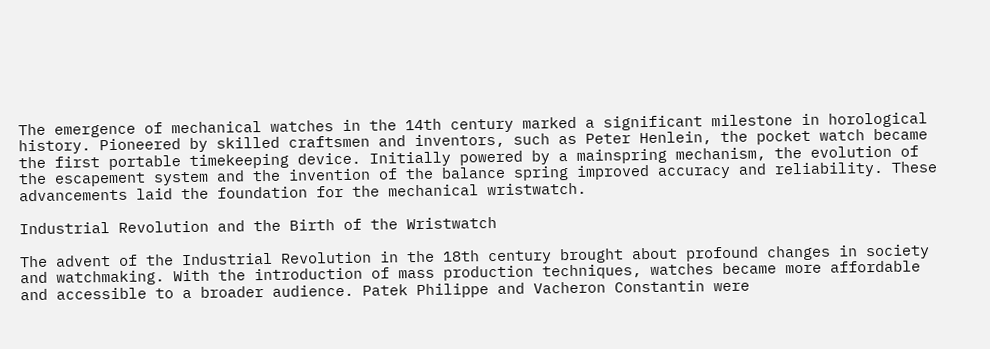The emergence of mechanical watches in the 14th century marked a significant milestone in horological history. Pioneered by skilled craftsmen and inventors, such as Peter Henlein, the pocket watch became the first portable timekeeping device. Initially powered by a mainspring mechanism, the evolution of the escapement system and the invention of the balance spring improved accuracy and reliability. These advancements laid the foundation for the mechanical wristwatch.

Industrial Revolution and the Birth of the Wristwatch

The advent of the Industrial Revolution in the 18th century brought about profound changes in society and watchmaking. With the introduction of mass production techniques, watches became more affordable and accessible to a broader audience. Patek Philippe and Vacheron Constantin were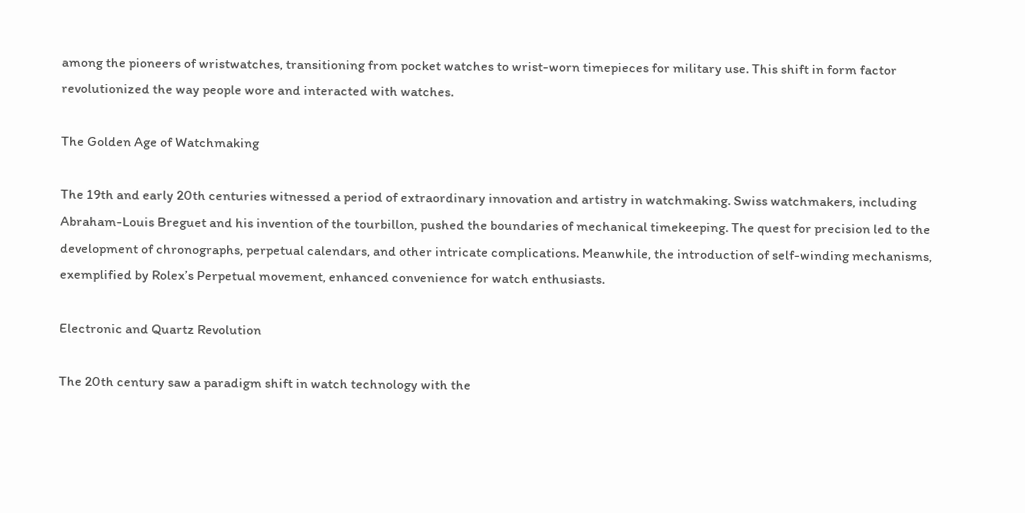among the pioneers of wristwatches, transitioning from pocket watches to wrist-worn timepieces for military use. This shift in form factor revolutionized the way people wore and interacted with watches.

The Golden Age of Watchmaking

The 19th and early 20th centuries witnessed a period of extraordinary innovation and artistry in watchmaking. Swiss watchmakers, including Abraham-Louis Breguet and his invention of the tourbillon, pushed the boundaries of mechanical timekeeping. The quest for precision led to the development of chronographs, perpetual calendars, and other intricate complications. Meanwhile, the introduction of self-winding mechanisms, exemplified by Rolex’s Perpetual movement, enhanced convenience for watch enthusiasts.

Electronic and Quartz Revolution

The 20th century saw a paradigm shift in watch technology with the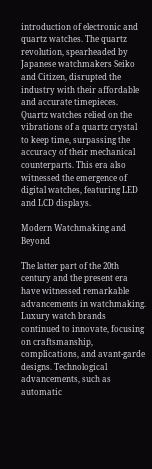introduction of electronic and quartz watches. The quartz revolution, spearheaded by Japanese watchmakers Seiko and Citizen, disrupted the industry with their affordable and accurate timepieces. Quartz watches relied on the vibrations of a quartz crystal to keep time, surpassing the accuracy of their mechanical counterparts. This era also witnessed the emergence of digital watches, featuring LED and LCD displays.

Modern Watchmaking and Beyond

The latter part of the 20th century and the present era have witnessed remarkable advancements in watchmaking. Luxury watch brands continued to innovate, focusing on craftsmanship, complications, and avant-garde designs. Technological advancements, such as automatic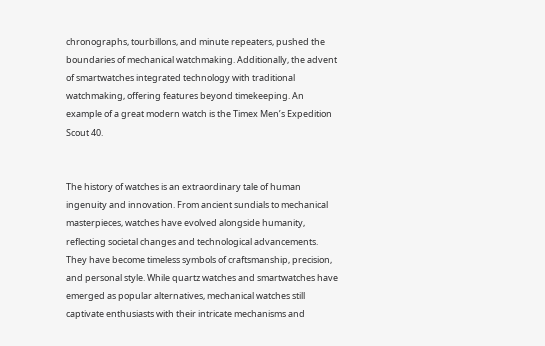chronographs, tourbillons, and minute repeaters, pushed the boundaries of mechanical watchmaking. Additionally, the advent of smartwatches integrated technology with traditional watchmaking, offering features beyond timekeeping. An example of a great modern watch is the Timex Men’s Expedition Scout 40.


The history of watches is an extraordinary tale of human ingenuity and innovation. From ancient sundials to mechanical masterpieces, watches have evolved alongside humanity, reflecting societal changes and technological advancements. They have become timeless symbols of craftsmanship, precision, and personal style. While quartz watches and smartwatches have emerged as popular alternatives, mechanical watches still captivate enthusiasts with their intricate mechanisms and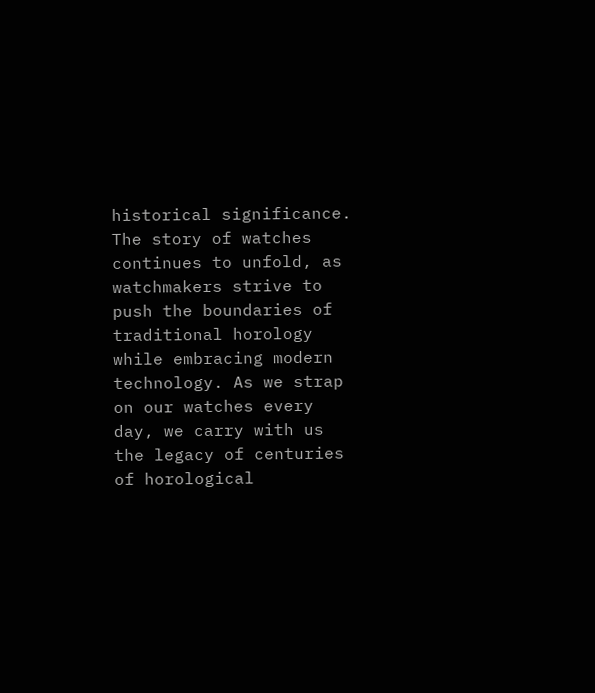historical significance. The story of watches continues to unfold, as watchmakers strive to push the boundaries of traditional horology while embracing modern technology. As we strap on our watches every day, we carry with us the legacy of centuries of horological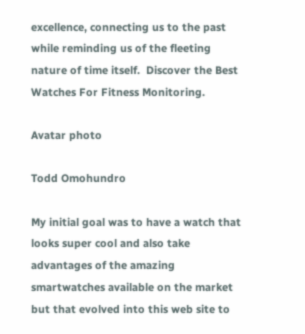excellence, connecting us to the past while reminding us of the fleeting nature of time itself.  Discover the Best Watches For Fitness Monitoring.

Avatar photo

Todd Omohundro

My initial goal was to have a watch that looks super cool and also take advantages of the amazing smartwatches available on the market but that evolved into this web site to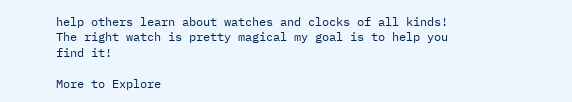help others learn about watches and clocks of all kinds! The right watch is pretty magical my goal is to help you find it!

More to Explore